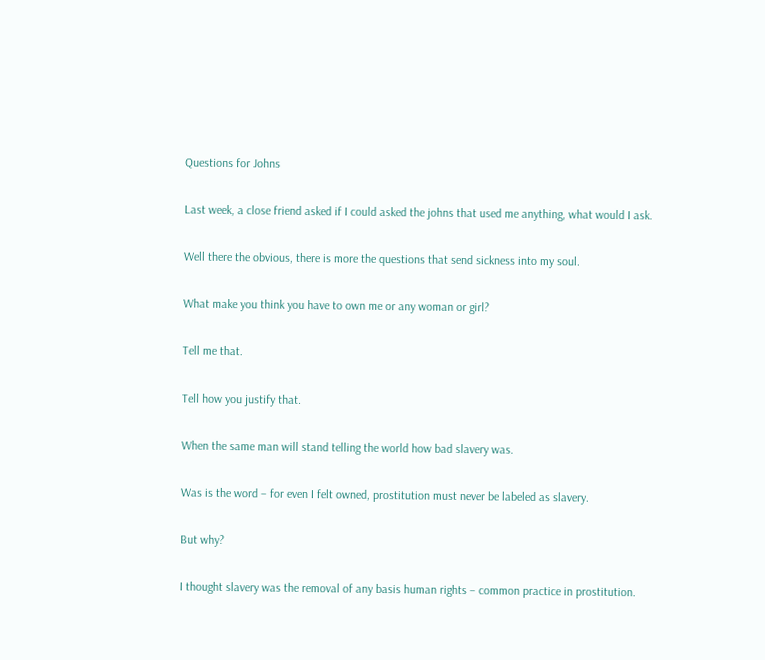Questions for Johns

Last week, a close friend asked if I could asked the johns that used me anything, what would I ask.

Well there the obvious, there is more the questions that send sickness into my soul.

What make you think you have to own me or any woman or girl?

Tell me that.

Tell how you justify that.

When the same man will stand telling the world how bad slavery was.

Was is the word – for even I felt owned, prostitution must never be labeled as slavery.

But why?

I thought slavery was the removal of any basis human rights – common practice in prostitution.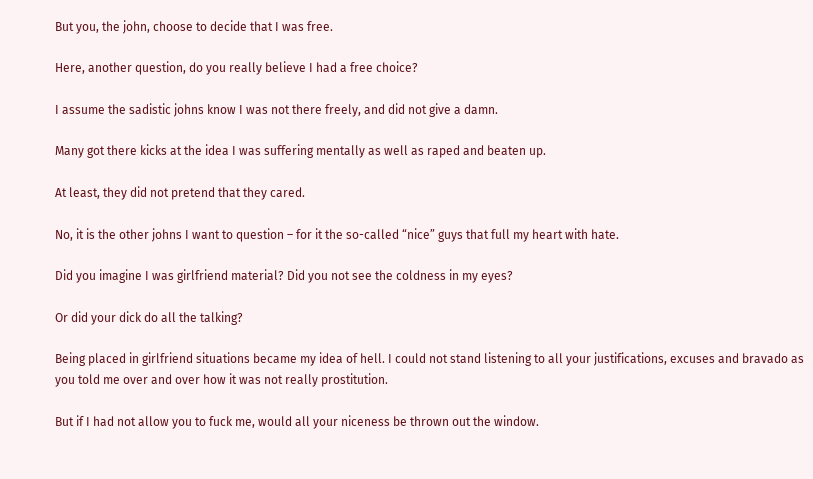But you, the john, choose to decide that I was free.

Here, another question, do you really believe I had a free choice?

I assume the sadistic johns know I was not there freely, and did not give a damn.

Many got there kicks at the idea I was suffering mentally as well as raped and beaten up.

At least, they did not pretend that they cared.

No, it is the other johns I want to question – for it the so-called “nice” guys that full my heart with hate.

Did you imagine I was girlfriend material? Did you not see the coldness in my eyes?

Or did your dick do all the talking?

Being placed in girlfriend situations became my idea of hell. I could not stand listening to all your justifications, excuses and bravado as you told me over and over how it was not really prostitution.

But if I had not allow you to fuck me, would all your niceness be thrown out the window.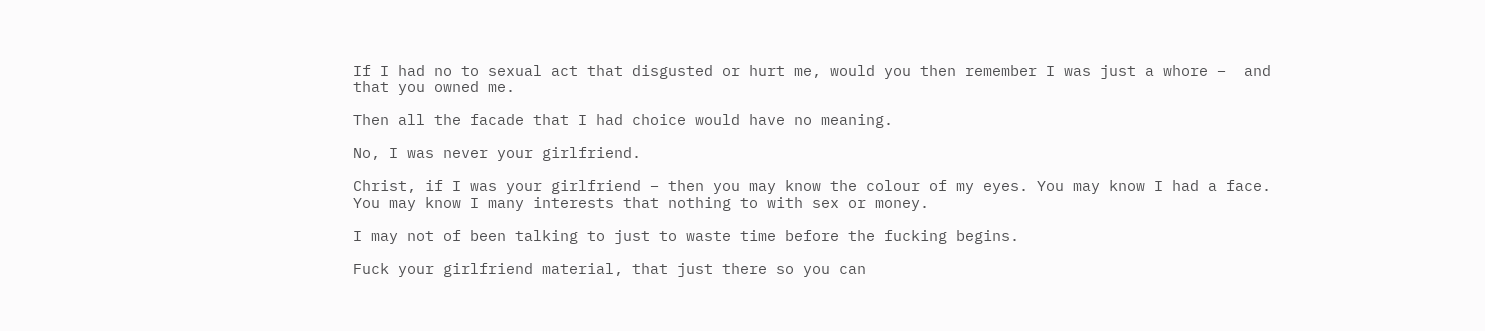If I had no to sexual act that disgusted or hurt me, would you then remember I was just a whore –  and that you owned me.

Then all the facade that I had choice would have no meaning.

No, I was never your girlfriend.

Christ, if I was your girlfriend – then you may know the colour of my eyes. You may know I had a face. You may know I many interests that nothing to with sex or money.

I may not of been talking to just to waste time before the fucking begins.

Fuck your girlfriend material, that just there so you can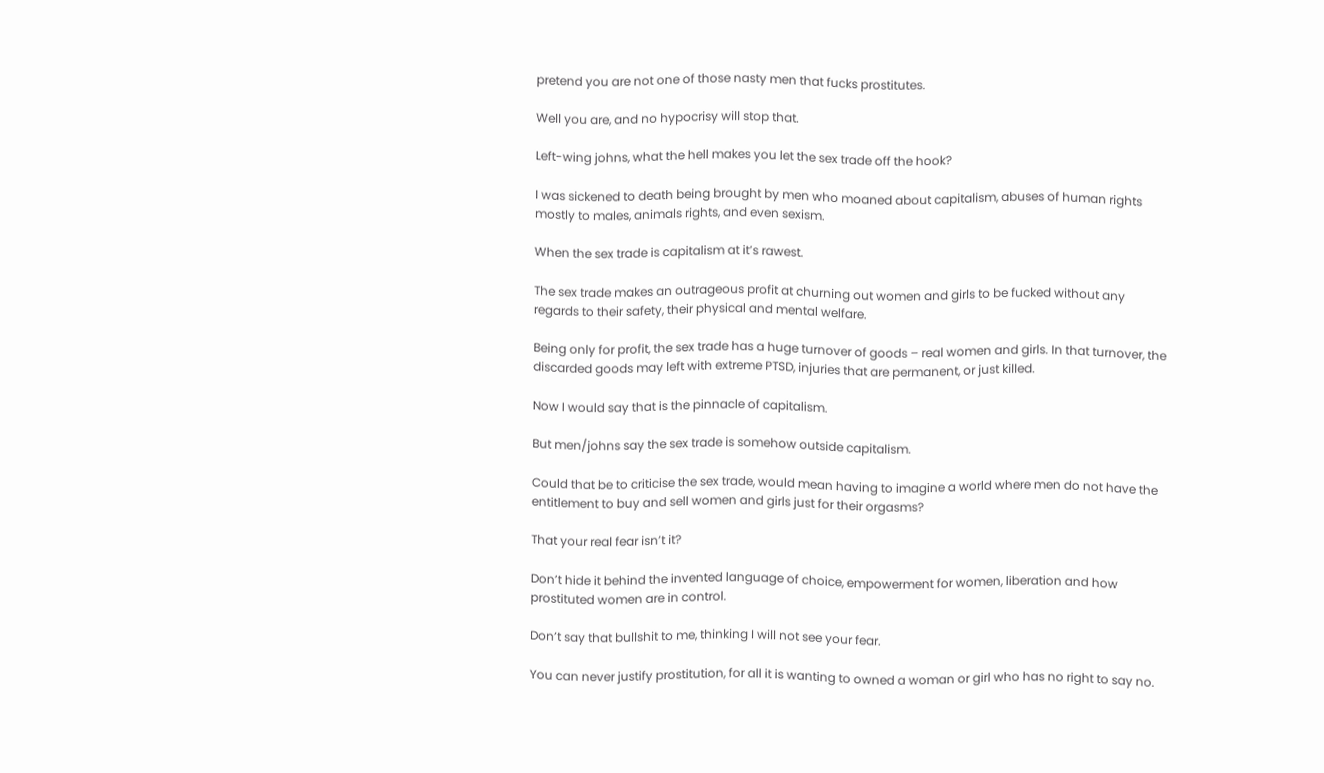pretend you are not one of those nasty men that fucks prostitutes.

Well you are, and no hypocrisy will stop that.

Left-wing johns, what the hell makes you let the sex trade off the hook?

I was sickened to death being brought by men who moaned about capitalism, abuses of human rights mostly to males, animals rights, and even sexism.

When the sex trade is capitalism at it’s rawest.

The sex trade makes an outrageous profit at churning out women and girls to be fucked without any regards to their safety, their physical and mental welfare.

Being only for profit, the sex trade has a huge turnover of goods – real women and girls. In that turnover, the discarded goods may left with extreme PTSD, injuries that are permanent, or just killed.

Now I would say that is the pinnacle of capitalism.

But men/johns say the sex trade is somehow outside capitalism.

Could that be to criticise the sex trade, would mean having to imagine a world where men do not have the entitlement to buy and sell women and girls just for their orgasms?

That your real fear isn’t it?

Don’t hide it behind the invented language of choice, empowerment for women, liberation and how prostituted women are in control.

Don’t say that bullshit to me, thinking I will not see your fear.

You can never justify prostitution, for all it is wanting to owned a woman or girl who has no right to say no.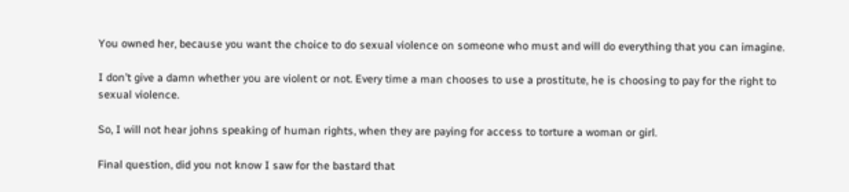You owned her, because you want the choice to do sexual violence on someone who must and will do everything that you can imagine.

I don’t give a damn whether you are violent or not. Every time a man chooses to use a prostitute, he is choosing to pay for the right to sexual violence.

So, I will not hear johns speaking of human rights, when they are paying for access to torture a woman or girl.

Final question, did you not know I saw for the bastard that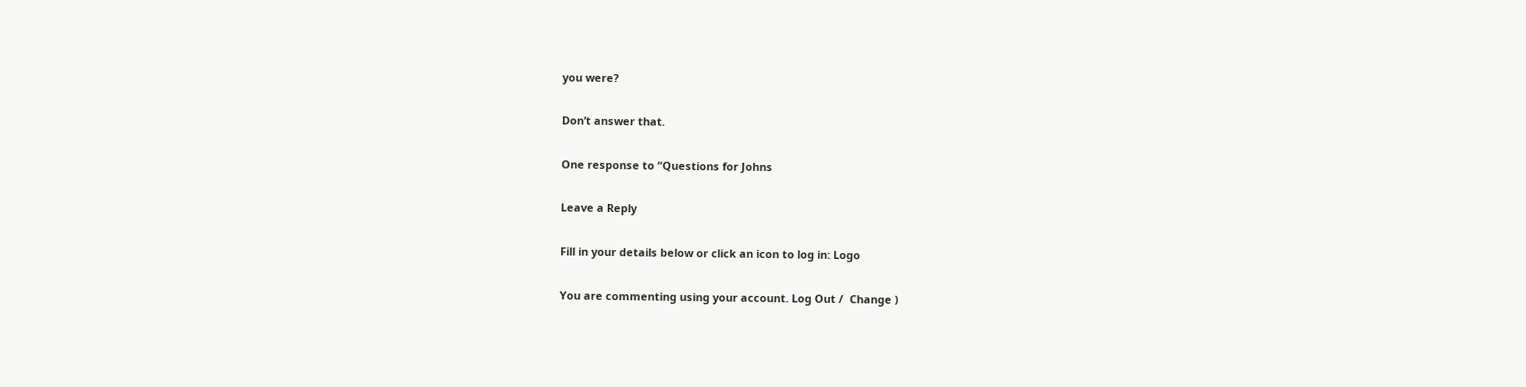you were?

Don’t answer that.

One response to “Questions for Johns

Leave a Reply

Fill in your details below or click an icon to log in: Logo

You are commenting using your account. Log Out /  Change )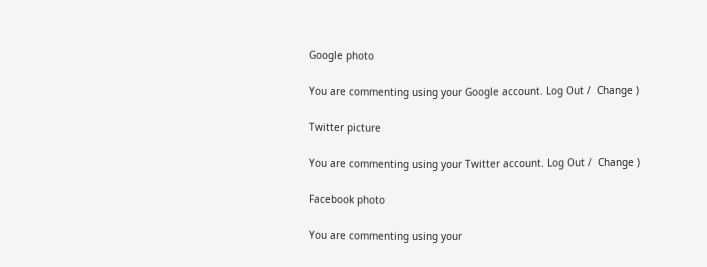Google photo

You are commenting using your Google account. Log Out /  Change )

Twitter picture

You are commenting using your Twitter account. Log Out /  Change )

Facebook photo

You are commenting using your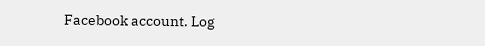Facebook account. Log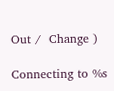Out /  Change )

Connecting to %s